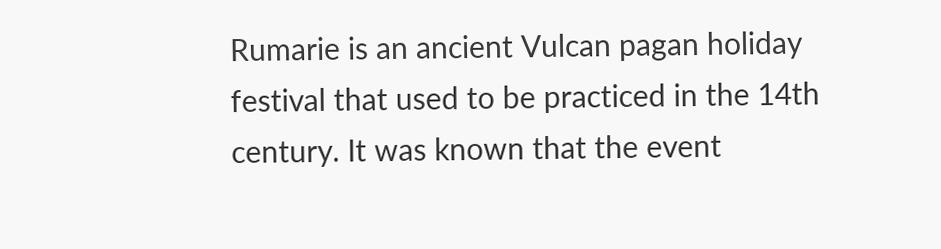Rumarie is an ancient Vulcan pagan holiday festival that used to be practiced in the 14th century. It was known that the event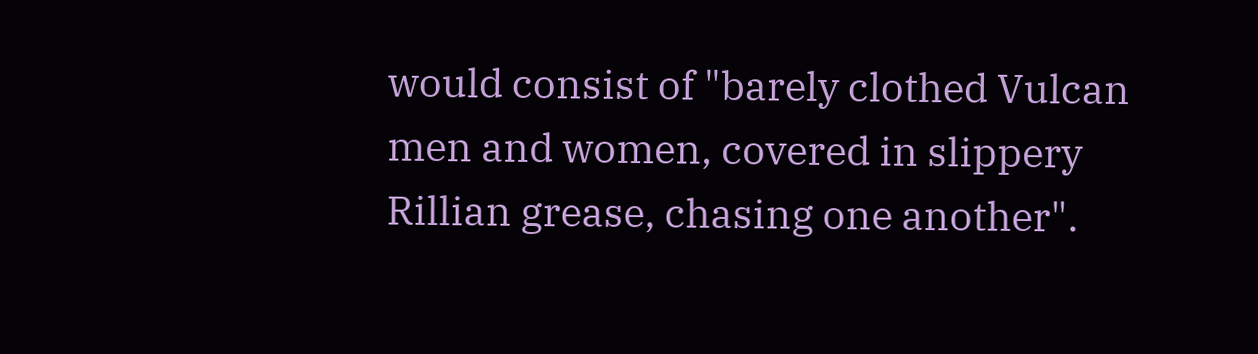would consist of "barely clothed Vulcan men and women, covered in slippery Rillian grease, chasing one another".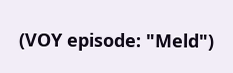(VOY episode: "Meld")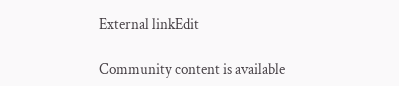External linkEdit

Community content is available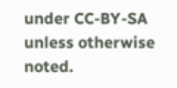under CC-BY-SA unless otherwise noted.